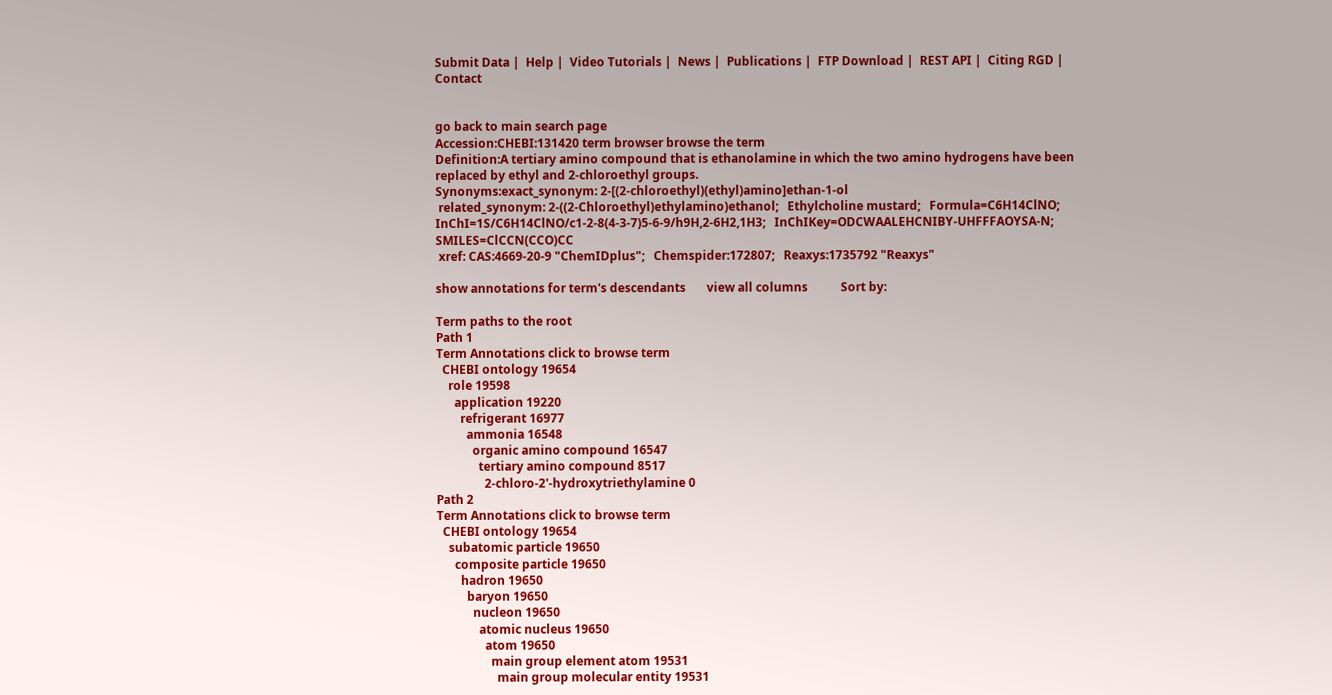Submit Data |  Help |  Video Tutorials |  News |  Publications |  FTP Download |  REST API |  Citing RGD |  Contact


go back to main search page
Accession:CHEBI:131420 term browser browse the term
Definition:A tertiary amino compound that is ethanolamine in which the two amino hydrogens have been replaced by ethyl and 2-chloroethyl groups.
Synonyms:exact_synonym: 2-[(2-chloroethyl)(ethyl)amino]ethan-1-ol
 related_synonym: 2-((2-Chloroethyl)ethylamino)ethanol;   Ethylcholine mustard;   Formula=C6H14ClNO;   InChI=1S/C6H14ClNO/c1-2-8(4-3-7)5-6-9/h9H,2-6H2,1H3;   InChIKey=ODCWAALEHCNIBY-UHFFFAOYSA-N;   SMILES=ClCCN(CCO)CC
 xref: CAS:4669-20-9 "ChemIDplus";   Chemspider:172807;   Reaxys:1735792 "Reaxys"

show annotations for term's descendants       view all columns           Sort by:

Term paths to the root
Path 1
Term Annotations click to browse term
  CHEBI ontology 19654
    role 19598
      application 19220
        refrigerant 16977
          ammonia 16548
            organic amino compound 16547
              tertiary amino compound 8517
                2-chloro-2'-hydroxytriethylamine 0
Path 2
Term Annotations click to browse term
  CHEBI ontology 19654
    subatomic particle 19650
      composite particle 19650
        hadron 19650
          baryon 19650
            nucleon 19650
              atomic nucleus 19650
                atom 19650
                  main group element atom 19531
                    main group molecular entity 19531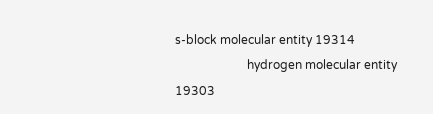s-block molecular entity 19314
                        hydrogen molecular entity 19303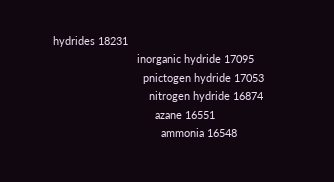hydrides 18231
                            inorganic hydride 17095
                              pnictogen hydride 17053
                                nitrogen hydride 16874
                                  azane 16551
                                    ammonia 16548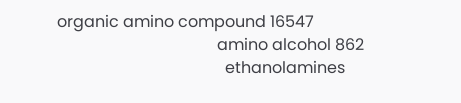organic amino compound 16547
                                        amino alcohol 862
                                          ethanolamines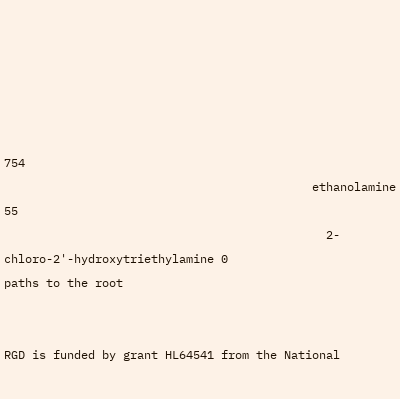754
                                            ethanolamine 55
                                              2-chloro-2'-hydroxytriethylamine 0
paths to the root


RGD is funded by grant HL64541 from the National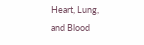Heart, Lung, and Blood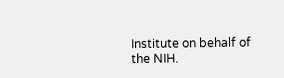Institute on behalf of the NIH.